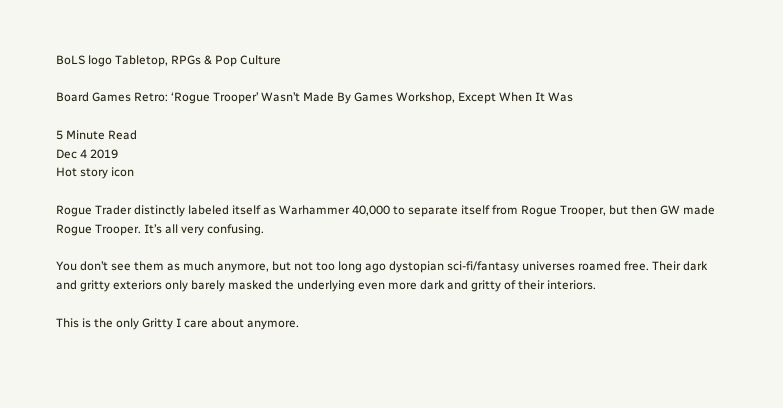BoLS logo Tabletop, RPGs & Pop Culture

Board Games Retro: ‘Rogue Trooper’ Wasn’t Made By Games Workshop, Except When It Was

5 Minute Read
Dec 4 2019
Hot story icon

Rogue Trader distinctly labeled itself as Warhammer 40,000 to separate itself from Rogue Trooper, but then GW made Rogue Trooper. It’s all very confusing.

You don’t see them as much anymore, but not too long ago dystopian sci-fi/fantasy universes roamed free. Their dark and gritty exteriors only barely masked the underlying even more dark and gritty of their interiors.

This is the only Gritty I care about anymore.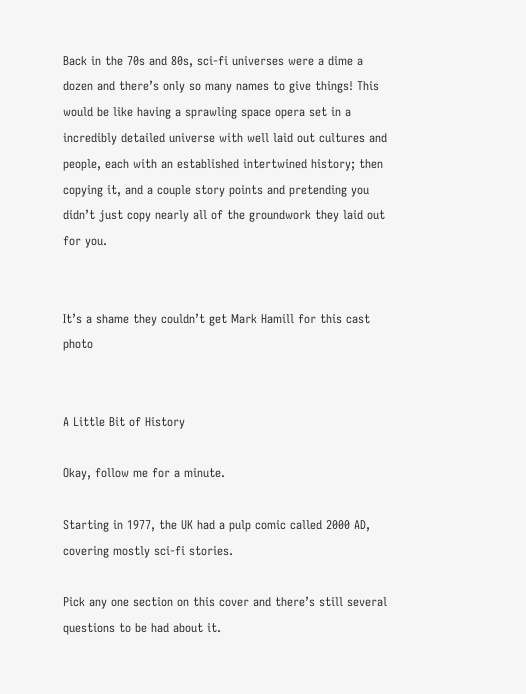Back in the 70s and 80s, sci-fi universes were a dime a dozen and there’s only so many names to give things! This would be like having a sprawling space opera set in a incredibly detailed universe with well laid out cultures and people, each with an established intertwined history; then copying it, and a couple story points and pretending you didn’t just copy nearly all of the groundwork they laid out for you.


It’s a shame they couldn’t get Mark Hamill for this cast photo


A Little Bit of History

Okay, follow me for a minute.

Starting in 1977, the UK had a pulp comic called 2000 AD, covering mostly sci-fi stories.

Pick any one section on this cover and there’s still several questions to be had about it.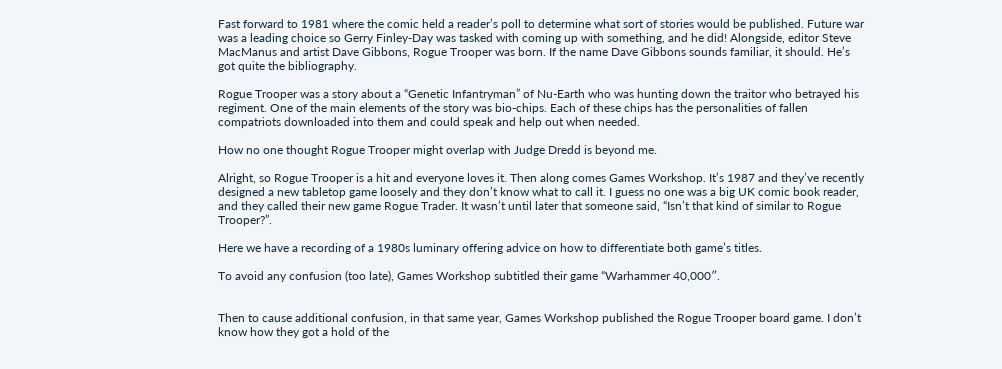Fast forward to 1981 where the comic held a reader’s poll to determine what sort of stories would be published. Future war was a leading choice so Gerry Finley-Day was tasked with coming up with something, and he did! Alongside, editor Steve MacManus and artist Dave Gibbons, Rogue Trooper was born. If the name Dave Gibbons sounds familiar, it should. He’s got quite the bibliography.

Rogue Trooper was a story about a “Genetic Infantryman” of Nu-Earth who was hunting down the traitor who betrayed his regiment. One of the main elements of the story was bio-chips. Each of these chips has the personalities of fallen compatriots downloaded into them and could speak and help out when needed.

How no one thought Rogue Trooper might overlap with Judge Dredd is beyond me.

Alright, so Rogue Trooper is a hit and everyone loves it. Then along comes Games Workshop. It’s 1987 and they’ve recently designed a new tabletop game loosely and they don’t know what to call it. I guess no one was a big UK comic book reader, and they called their new game Rogue Trader. It wasn’t until later that someone said, “Isn’t that kind of similar to Rogue Trooper?”.

Here we have a recording of a 1980s luminary offering advice on how to differentiate both game’s titles.

To avoid any confusion (too late), Games Workshop subtitled their game “Warhammer 40,000″.


Then to cause additional confusion, in that same year, Games Workshop published the Rogue Trooper board game. I don’t know how they got a hold of the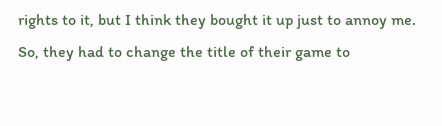rights to it, but I think they bought it up just to annoy me. So, they had to change the title of their game to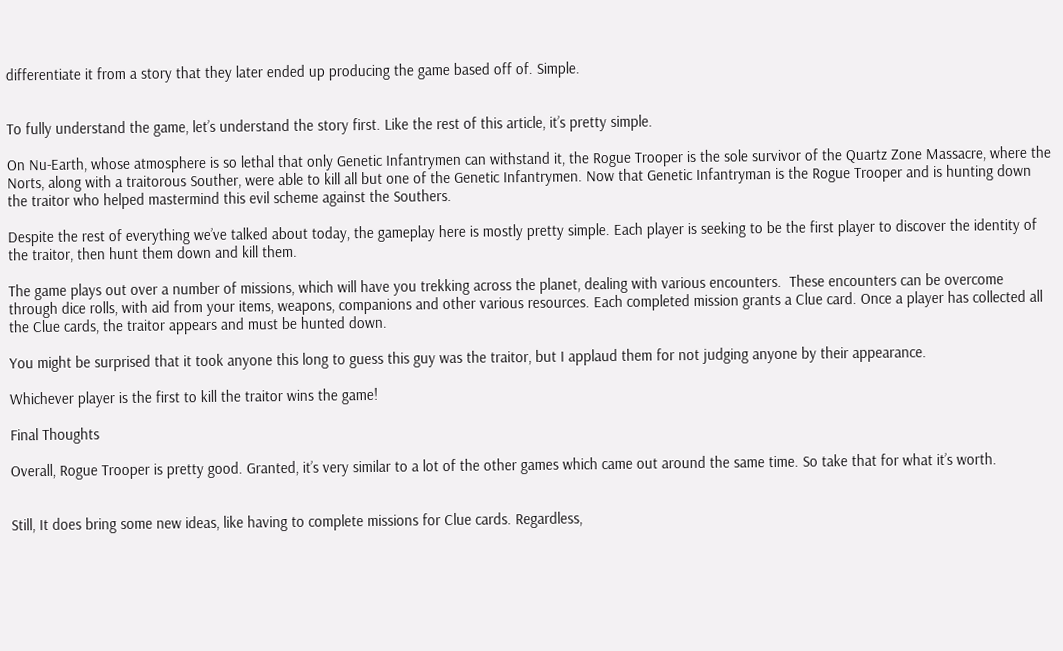differentiate it from a story that they later ended up producing the game based off of. Simple.


To fully understand the game, let’s understand the story first. Like the rest of this article, it’s pretty simple.

On Nu-Earth, whose atmosphere is so lethal that only Genetic Infantrymen can withstand it, the Rogue Trooper is the sole survivor of the Quartz Zone Massacre, where the Norts, along with a traitorous Souther, were able to kill all but one of the Genetic Infantrymen. Now that Genetic Infantryman is the Rogue Trooper and is hunting down the traitor who helped mastermind this evil scheme against the Southers.

Despite the rest of everything we’ve talked about today, the gameplay here is mostly pretty simple. Each player is seeking to be the first player to discover the identity of the traitor, then hunt them down and kill them.

The game plays out over a number of missions, which will have you trekking across the planet, dealing with various encounters.  These encounters can be overcome through dice rolls, with aid from your items, weapons, companions and other various resources. Each completed mission grants a Clue card. Once a player has collected all the Clue cards, the traitor appears and must be hunted down.

You might be surprised that it took anyone this long to guess this guy was the traitor, but I applaud them for not judging anyone by their appearance.

Whichever player is the first to kill the traitor wins the game!

Final Thoughts

Overall, Rogue Trooper is pretty good. Granted, it’s very similar to a lot of the other games which came out around the same time. So take that for what it’s worth.


Still, It does bring some new ideas, like having to complete missions for Clue cards. Regardless,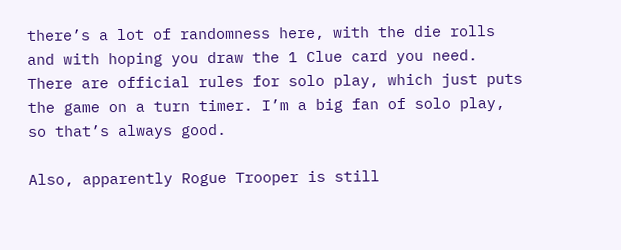there’s a lot of randomness here, with the die rolls and with hoping you draw the 1 Clue card you need. There are official rules for solo play, which just puts the game on a turn timer. I’m a big fan of solo play, so that’s always good.

Also, apparently Rogue Trooper is still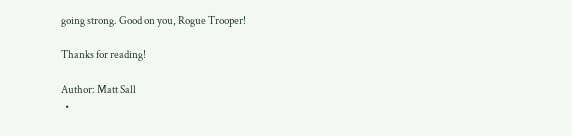going strong. Good on you, Rogue Trooper!

Thanks for reading!

Author: Matt Sall
  •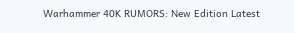Warhammer 40K RUMORS: New Edition Latest